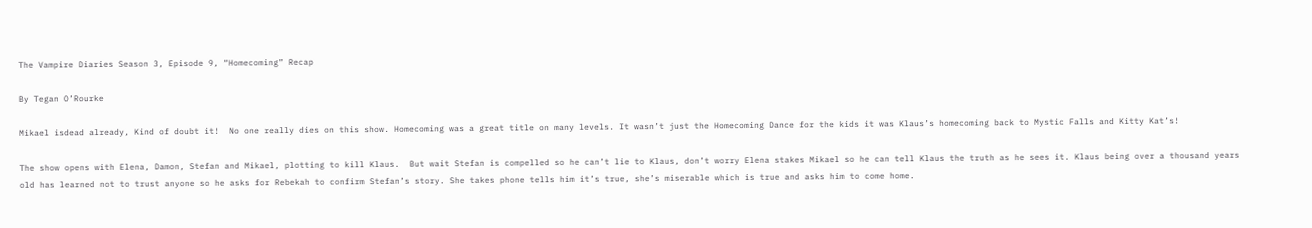The Vampire Diaries Season 3, Episode 9, “Homecoming” Recap

By Tegan O’Rourke

Mikael isdead already, Kind of doubt it!  No one really dies on this show. Homecoming was a great title on many levels. It wasn’t just the Homecoming Dance for the kids it was Klaus’s homecoming back to Mystic Falls and Kitty Kat’s!

The show opens with Elena, Damon, Stefan and Mikael, plotting to kill Klaus.  But wait Stefan is compelled so he can’t lie to Klaus, don’t worry Elena stakes Mikael so he can tell Klaus the truth as he sees it. Klaus being over a thousand years old has learned not to trust anyone so he asks for Rebekah to confirm Stefan’s story. She takes phone tells him it’s true, she’s miserable which is true and asks him to come home.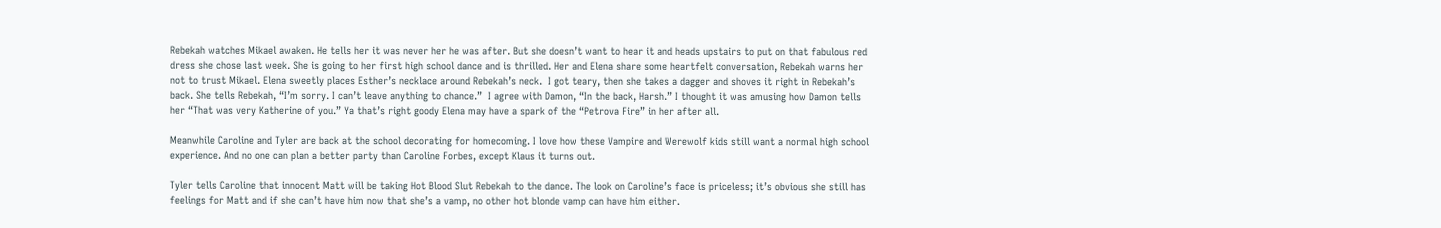Rebekah watches Mikael awaken. He tells her it was never her he was after. But she doesn’t want to hear it and heads upstairs to put on that fabulous red dress she chose last week. She is going to her first high school dance and is thrilled. Her and Elena share some heartfelt conversation, Rebekah warns her not to trust Mikael. Elena sweetly places Esther’s necklace around Rebekah’s neck.  I got teary, then she takes a dagger and shoves it right in Rebekah’s back. She tells Rebekah, “I’m sorry. I can’t leave anything to chance.”  I agree with Damon, “In the back, Harsh.” I thought it was amusing how Damon tells her “That was very Katherine of you.” Ya that’s right goody Elena may have a spark of the “Petrova Fire” in her after all.

Meanwhile Caroline and Tyler are back at the school decorating for homecoming. I love how these Vampire and Werewolf kids still want a normal high school experience. And no one can plan a better party than Caroline Forbes, except Klaus it turns out.

Tyler tells Caroline that innocent Matt will be taking Hot Blood Slut Rebekah to the dance. The look on Caroline’s face is priceless; it’s obvious she still has feelings for Matt and if she can’t have him now that she’s a vamp, no other hot blonde vamp can have him either.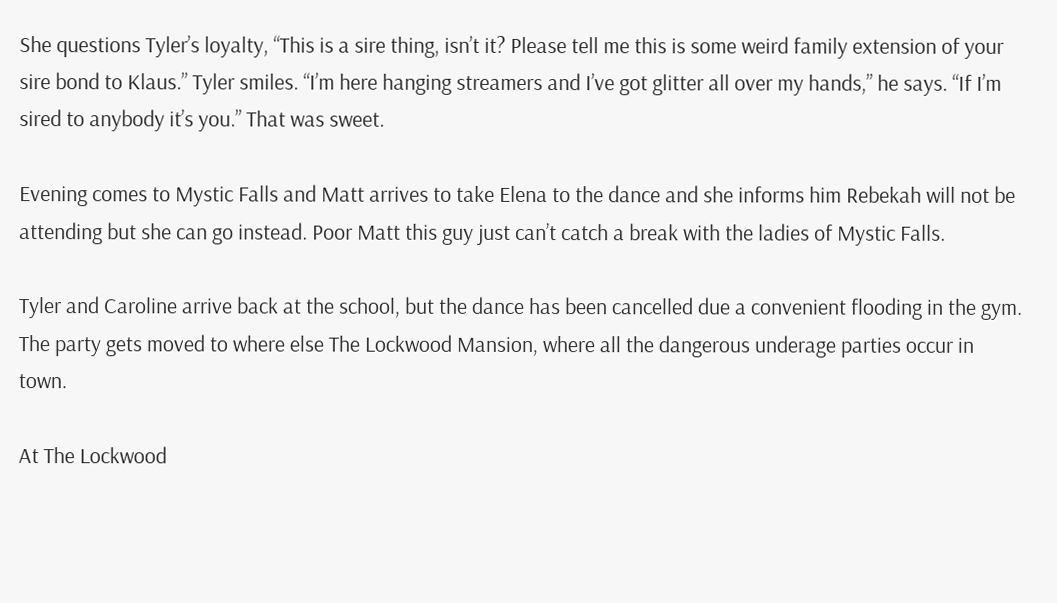She questions Tyler’s loyalty, “This is a sire thing, isn’t it? Please tell me this is some weird family extension of your sire bond to Klaus.” Tyler smiles. “I’m here hanging streamers and I’ve got glitter all over my hands,” he says. “If I’m sired to anybody it’s you.” That was sweet.

Evening comes to Mystic Falls and Matt arrives to take Elena to the dance and she informs him Rebekah will not be attending but she can go instead. Poor Matt this guy just can’t catch a break with the ladies of Mystic Falls.

Tyler and Caroline arrive back at the school, but the dance has been cancelled due a convenient flooding in the gym.  The party gets moved to where else The Lockwood Mansion, where all the dangerous underage parties occur in town.

At The Lockwood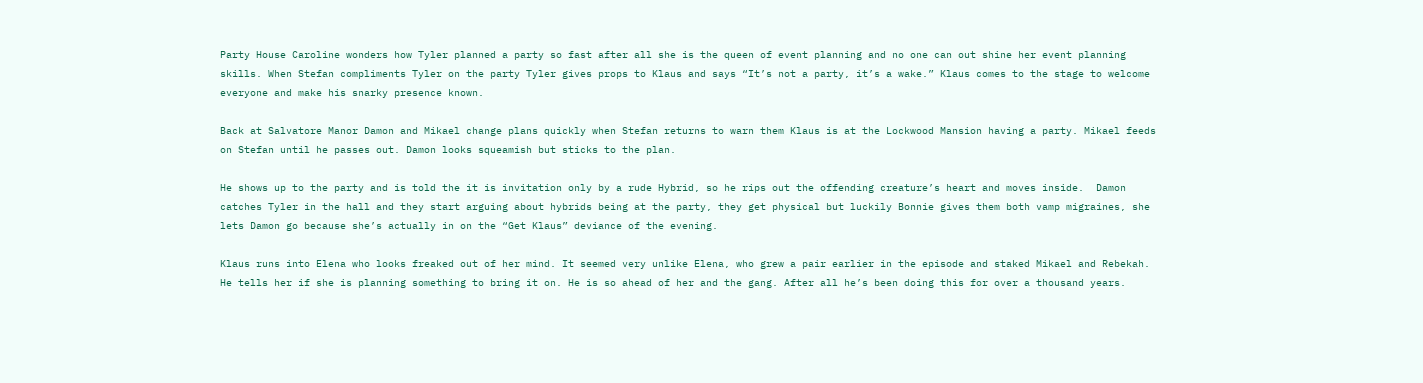Party House Caroline wonders how Tyler planned a party so fast after all she is the queen of event planning and no one can out shine her event planning skills. When Stefan compliments Tyler on the party Tyler gives props to Klaus and says “It’s not a party, it’s a wake.” Klaus comes to the stage to welcome everyone and make his snarky presence known.

Back at Salvatore Manor Damon and Mikael change plans quickly when Stefan returns to warn them Klaus is at the Lockwood Mansion having a party. Mikael feeds on Stefan until he passes out. Damon looks squeamish but sticks to the plan.

He shows up to the party and is told the it is invitation only by a rude Hybrid, so he rips out the offending creature’s heart and moves inside.  Damon catches Tyler in the hall and they start arguing about hybrids being at the party, they get physical but luckily Bonnie gives them both vamp migraines, she lets Damon go because she’s actually in on the “Get Klaus” deviance of the evening.

Klaus runs into Elena who looks freaked out of her mind. It seemed very unlike Elena, who grew a pair earlier in the episode and staked Mikael and Rebekah. He tells her if she is planning something to bring it on. He is so ahead of her and the gang. After all he’s been doing this for over a thousand years.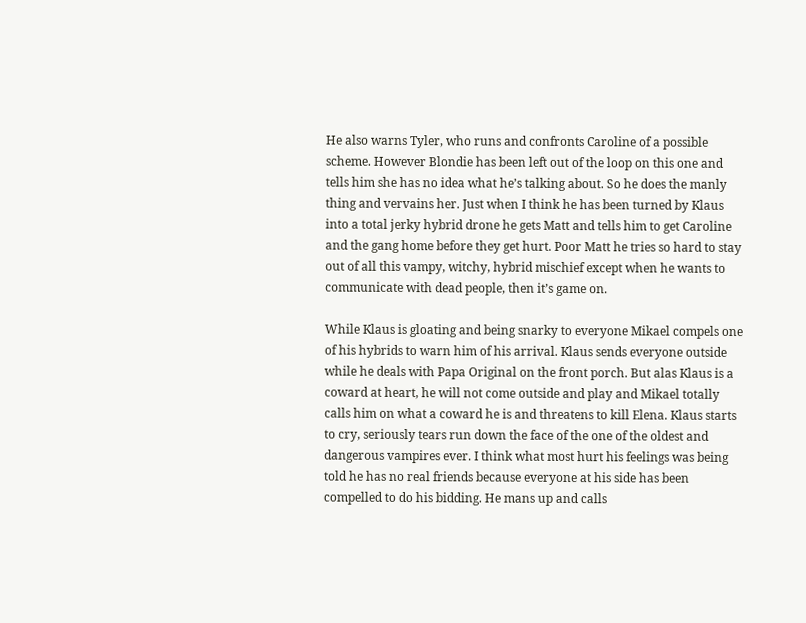He also warns Tyler, who runs and confronts Caroline of a possible scheme. However Blondie has been left out of the loop on this one and tells him she has no idea what he’s talking about. So he does the manly thing and vervains her. Just when I think he has been turned by Klaus into a total jerky hybrid drone he gets Matt and tells him to get Caroline and the gang home before they get hurt. Poor Matt he tries so hard to stay out of all this vampy, witchy, hybrid mischief except when he wants to communicate with dead people, then it’s game on.

While Klaus is gloating and being snarky to everyone Mikael compels one of his hybrids to warn him of his arrival. Klaus sends everyone outside while he deals with Papa Original on the front porch. But alas Klaus is a coward at heart, he will not come outside and play and Mikael totally calls him on what a coward he is and threatens to kill Elena. Klaus starts to cry, seriously tears run down the face of the one of the oldest and dangerous vampires ever. I think what most hurt his feelings was being told he has no real friends because everyone at his side has been compelled to do his bidding. He mans up and calls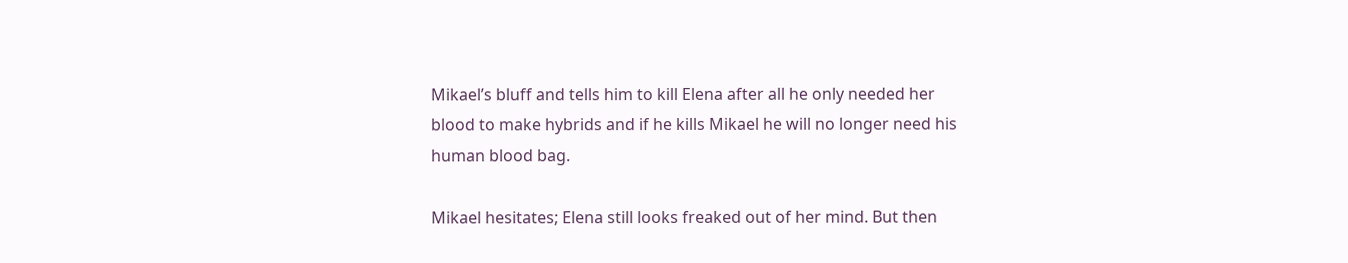Mikael’s bluff and tells him to kill Elena after all he only needed her blood to make hybrids and if he kills Mikael he will no longer need his human blood bag.

Mikael hesitates; Elena still looks freaked out of her mind. But then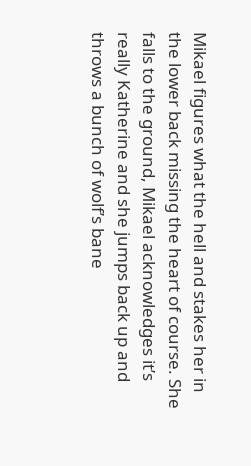Mikael figures what the hell and stakes her in the lower back missing the heart of course. She falls to the ground, Mikael acknowledges it’s really Katherine and she jumps back up and throws a bunch of wolf’s bane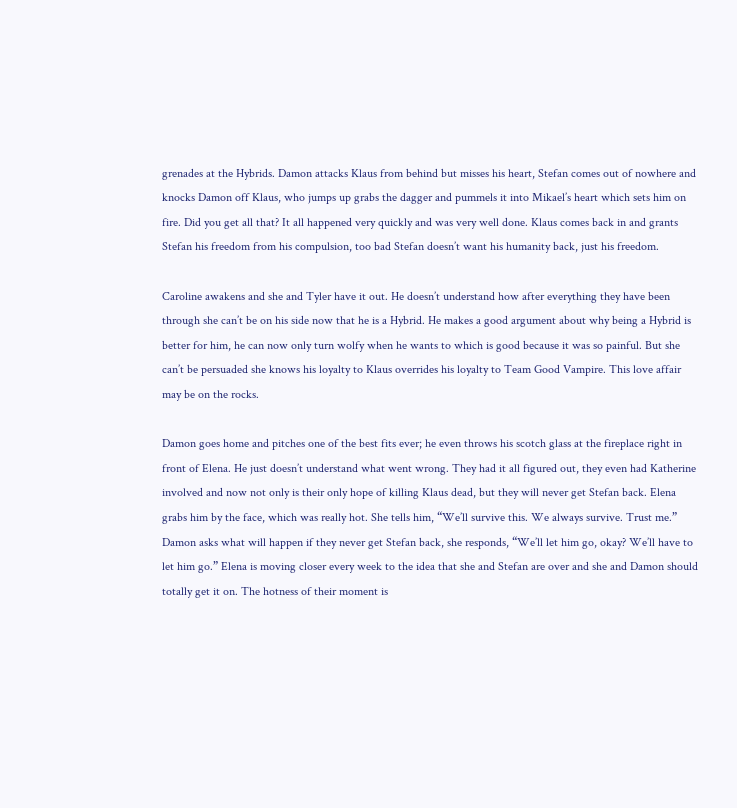grenades at the Hybrids. Damon attacks Klaus from behind but misses his heart, Stefan comes out of nowhere and knocks Damon off Klaus, who jumps up grabs the dagger and pummels it into Mikael’s heart which sets him on fire. Did you get all that? It all happened very quickly and was very well done. Klaus comes back in and grants Stefan his freedom from his compulsion, too bad Stefan doesn’t want his humanity back, just his freedom.

Caroline awakens and she and Tyler have it out. He doesn’t understand how after everything they have been through she can’t be on his side now that he is a Hybrid. He makes a good argument about why being a Hybrid is better for him, he can now only turn wolfy when he wants to which is good because it was so painful. But she can’t be persuaded she knows his loyalty to Klaus overrides his loyalty to Team Good Vampire. This love affair may be on the rocks.

Damon goes home and pitches one of the best fits ever; he even throws his scotch glass at the fireplace right in front of Elena. He just doesn’t understand what went wrong. They had it all figured out, they even had Katherine involved and now not only is their only hope of killing Klaus dead, but they will never get Stefan back. Elena grabs him by the face, which was really hot. She tells him, “We’ll survive this. We always survive. Trust me.” Damon asks what will happen if they never get Stefan back, she responds, “We’ll let him go, okay? We’ll have to let him go.” Elena is moving closer every week to the idea that she and Stefan are over and she and Damon should totally get it on. The hotness of their moment is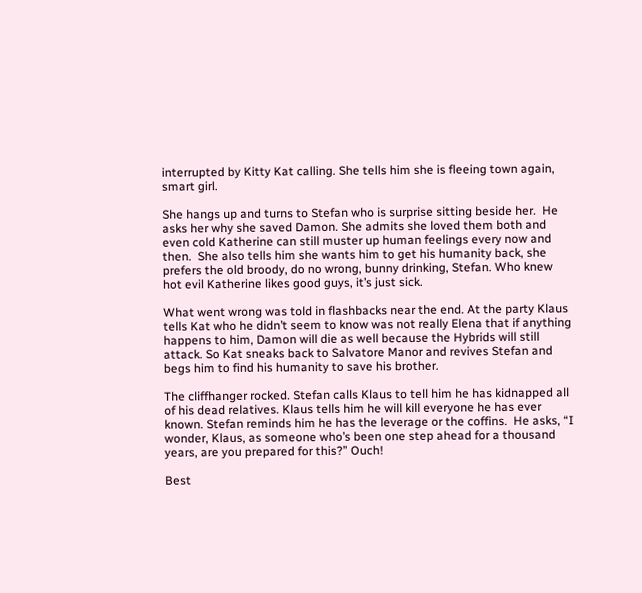interrupted by Kitty Kat calling. She tells him she is fleeing town again, smart girl.

She hangs up and turns to Stefan who is surprise sitting beside her.  He asks her why she saved Damon. She admits she loved them both and even cold Katherine can still muster up human feelings every now and then.  She also tells him she wants him to get his humanity back, she prefers the old broody, do no wrong, bunny drinking, Stefan. Who knew hot evil Katherine likes good guys, it’s just sick.

What went wrong was told in flashbacks near the end. At the party Klaus tells Kat who he didn’t seem to know was not really Elena that if anything happens to him, Damon will die as well because the Hybrids will still attack. So Kat sneaks back to Salvatore Manor and revives Stefan and begs him to find his humanity to save his brother.

The cliffhanger rocked. Stefan calls Klaus to tell him he has kidnapped all of his dead relatives. Klaus tells him he will kill everyone he has ever known. Stefan reminds him he has the leverage or the coffins.  He asks, “I wonder, Klaus, as someone who’s been one step ahead for a thousand years, are you prepared for this?” Ouch!

Best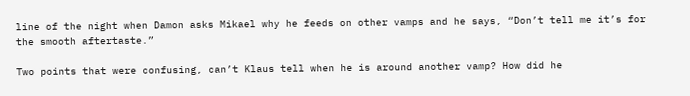line of the night when Damon asks Mikael why he feeds on other vamps and he says, “Don’t tell me it’s for the smooth aftertaste.”

Two points that were confusing, can’t Klaus tell when he is around another vamp? How did he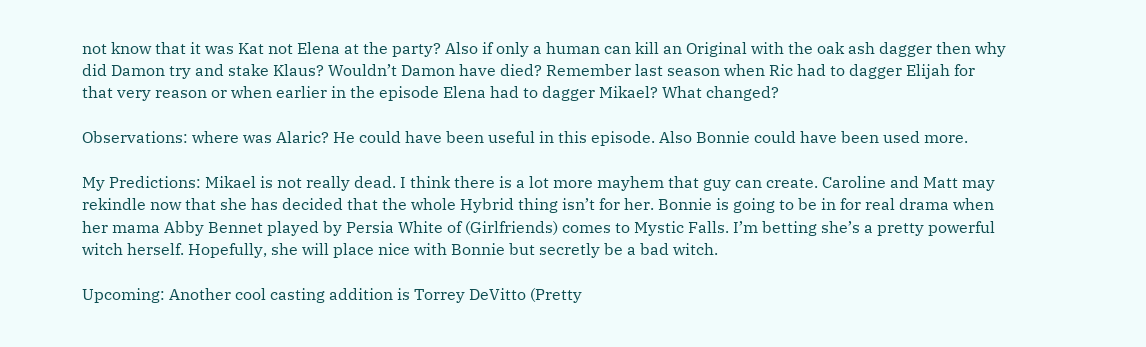not know that it was Kat not Elena at the party? Also if only a human can kill an Original with the oak ash dagger then why did Damon try and stake Klaus? Wouldn’t Damon have died? Remember last season when Ric had to dagger Elijah for that very reason or when earlier in the episode Elena had to dagger Mikael? What changed?

Observations: where was Alaric? He could have been useful in this episode. Also Bonnie could have been used more.

My Predictions: Mikael is not really dead. I think there is a lot more mayhem that guy can create. Caroline and Matt may rekindle now that she has decided that the whole Hybrid thing isn’t for her. Bonnie is going to be in for real drama when her mama Abby Bennet played by Persia White of (Girlfriends) comes to Mystic Falls. I’m betting she’s a pretty powerful witch herself. Hopefully, she will place nice with Bonnie but secretly be a bad witch.

Upcoming: Another cool casting addition is Torrey DeVitto (Pretty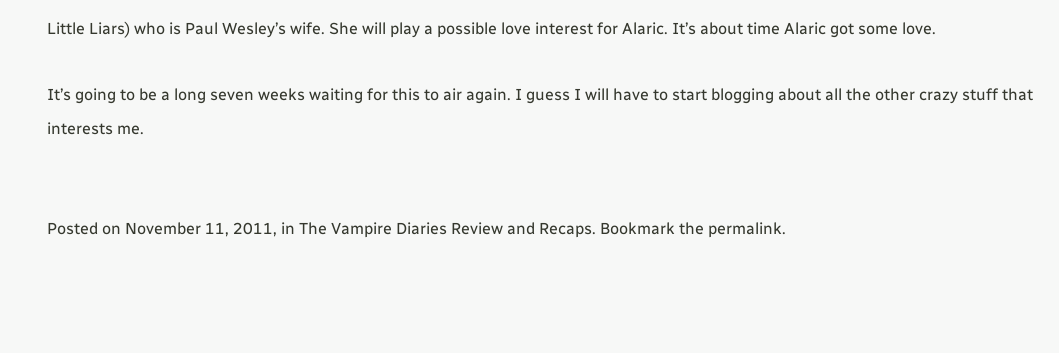Little Liars) who is Paul Wesley’s wife. She will play a possible love interest for Alaric. It’s about time Alaric got some love.

It’s going to be a long seven weeks waiting for this to air again. I guess I will have to start blogging about all the other crazy stuff that interests me.


Posted on November 11, 2011, in The Vampire Diaries Review and Recaps. Bookmark the permalink.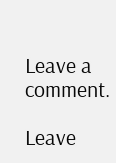Leave a comment.

Leave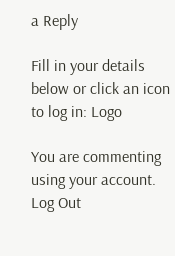a Reply

Fill in your details below or click an icon to log in: Logo

You are commenting using your account. Log Out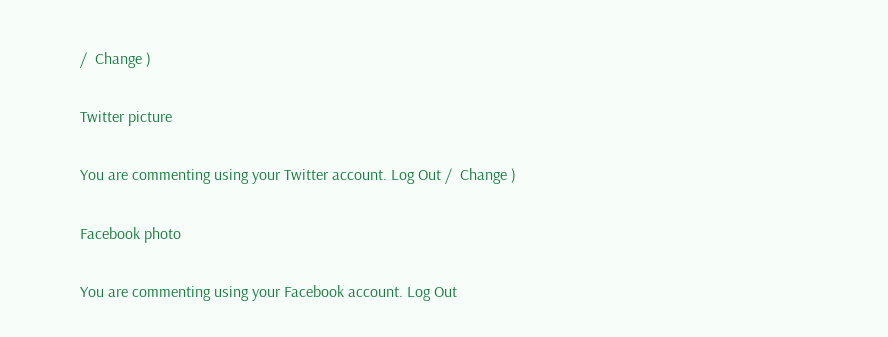/  Change )

Twitter picture

You are commenting using your Twitter account. Log Out /  Change )

Facebook photo

You are commenting using your Facebook account. Log Out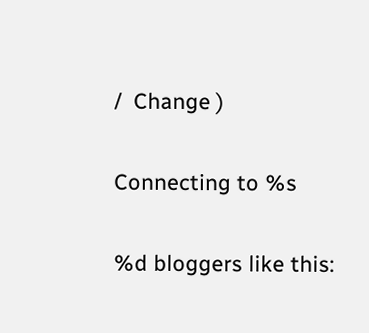/  Change )

Connecting to %s

%d bloggers like this: